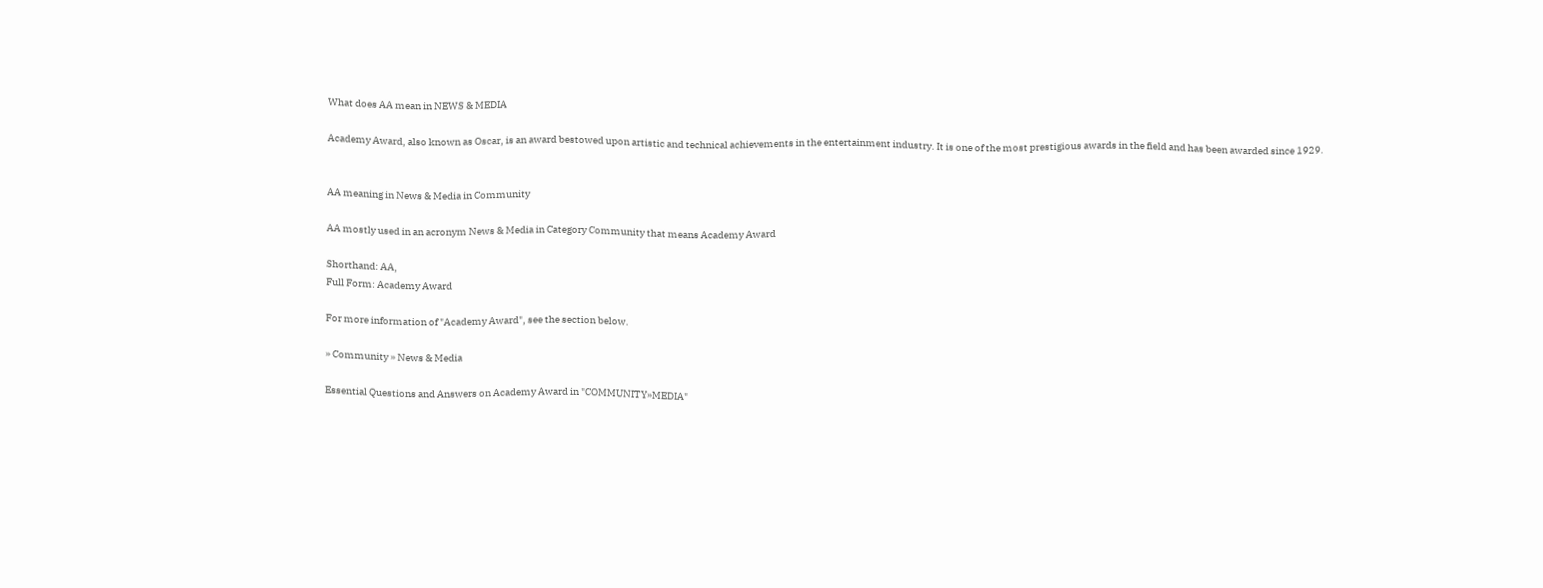What does AA mean in NEWS & MEDIA

Academy Award, also known as Oscar, is an award bestowed upon artistic and technical achievements in the entertainment industry. It is one of the most prestigious awards in the field and has been awarded since 1929.


AA meaning in News & Media in Community

AA mostly used in an acronym News & Media in Category Community that means Academy Award

Shorthand: AA,
Full Form: Academy Award

For more information of "Academy Award", see the section below.

» Community » News & Media

Essential Questions and Answers on Academy Award in "COMMUNITY»MEDIA"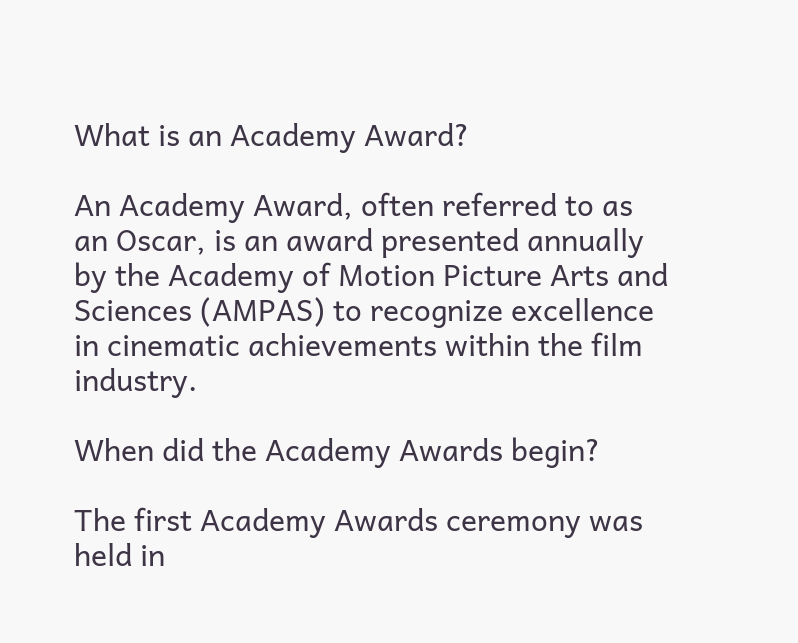What is an Academy Award?

An Academy Award, often referred to as an Oscar, is an award presented annually by the Academy of Motion Picture Arts and Sciences (AMPAS) to recognize excellence in cinematic achievements within the film industry.

When did the Academy Awards begin?

The first Academy Awards ceremony was held in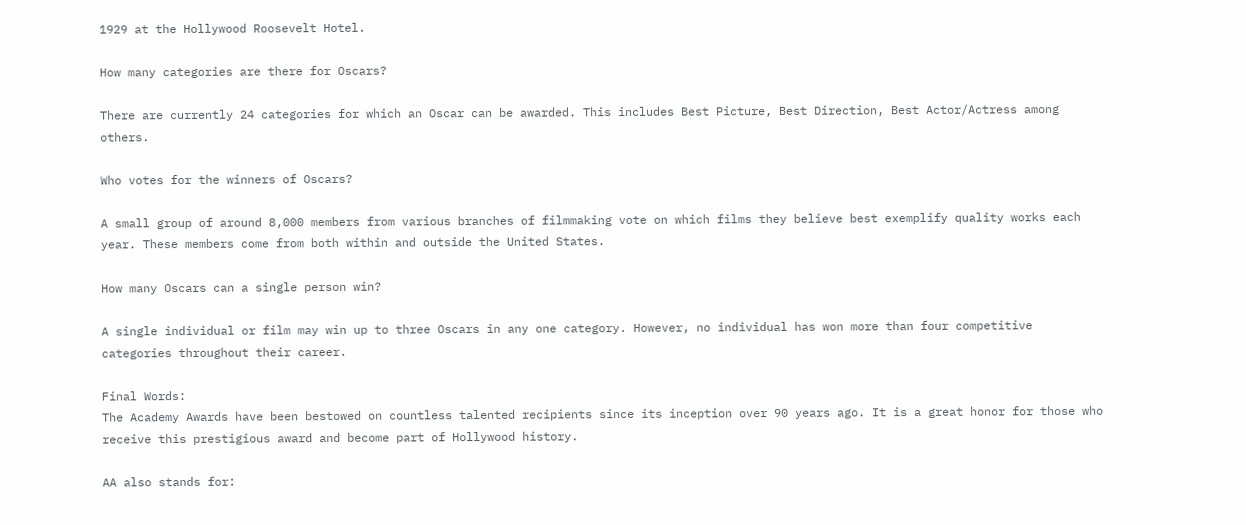1929 at the Hollywood Roosevelt Hotel.

How many categories are there for Oscars?

There are currently 24 categories for which an Oscar can be awarded. This includes Best Picture, Best Direction, Best Actor/Actress among others.

Who votes for the winners of Oscars?

A small group of around 8,000 members from various branches of filmmaking vote on which films they believe best exemplify quality works each year. These members come from both within and outside the United States.

How many Oscars can a single person win?

A single individual or film may win up to three Oscars in any one category. However, no individual has won more than four competitive categories throughout their career.

Final Words:
The Academy Awards have been bestowed on countless talented recipients since its inception over 90 years ago. It is a great honor for those who receive this prestigious award and become part of Hollywood history.

AA also stands for: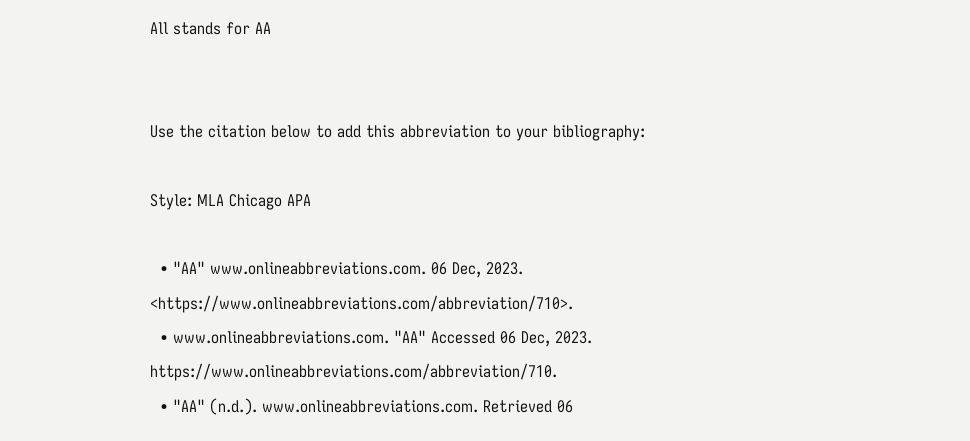All stands for AA


Use the citation below to add this abbreviation to your bibliography:

Style: MLA Chicago APA

  • "AA" www.onlineabbreviations.com. 06 Dec, 2023. <https://www.onlineabbreviations.com/abbreviation/710>.
  • www.onlineabbreviations.com. "AA" Accessed 06 Dec, 2023. https://www.onlineabbreviations.com/abbreviation/710.
  • "AA" (n.d.). www.onlineabbreviations.com. Retrieved 06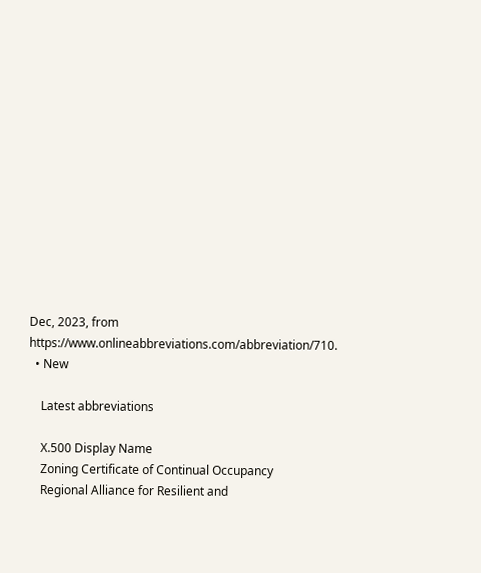Dec, 2023, from https://www.onlineabbreviations.com/abbreviation/710.
  • New

    Latest abbreviations

    X.500 Display Name
    Zoning Certificate of Continual Occupancy
    Regional Alliance for Resilient and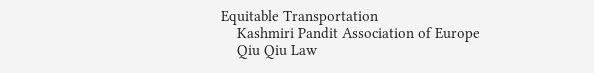Equitable Transportation
    Kashmiri Pandit Association of Europe
    Qiu Qiu Law